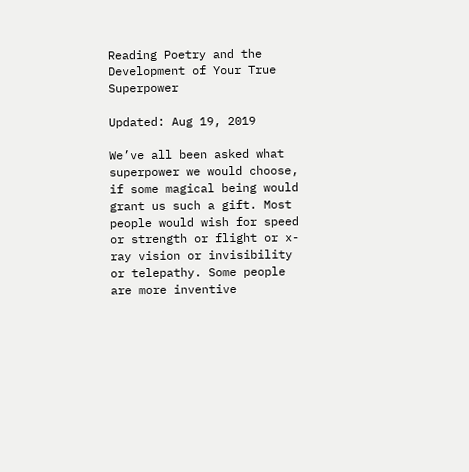Reading Poetry and the Development of Your True Superpower

Updated: Aug 19, 2019

We’ve all been asked what superpower we would choose, if some magical being would grant us such a gift. Most people would wish for speed or strength or flight or x-ray vision or invisibility or telepathy. Some people are more inventive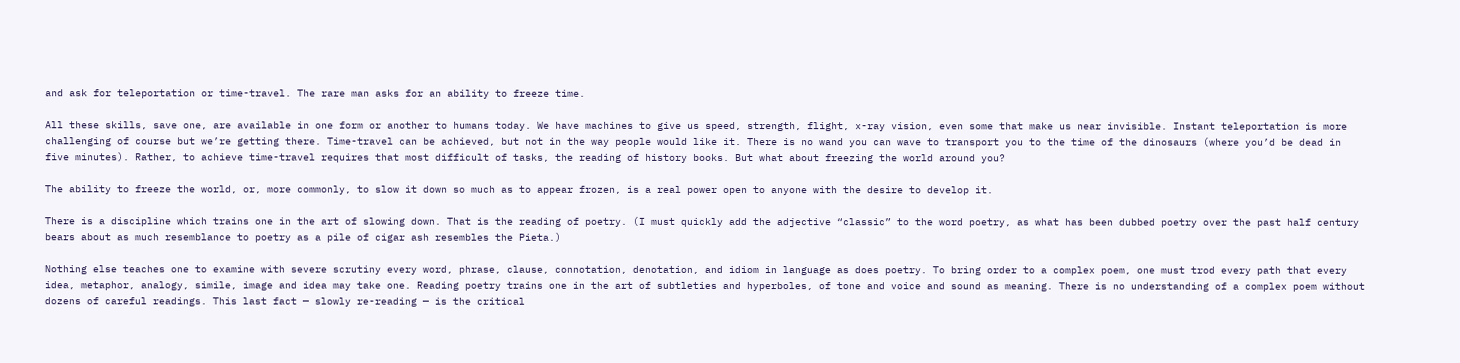and ask for teleportation or time-travel. The rare man asks for an ability to freeze time.

All these skills, save one, are available in one form or another to humans today. We have machines to give us speed, strength, flight, x-ray vision, even some that make us near invisible. Instant teleportation is more challenging of course but we’re getting there. Time-travel can be achieved, but not in the way people would like it. There is no wand you can wave to transport you to the time of the dinosaurs (where you’d be dead in five minutes). Rather, to achieve time-travel requires that most difficult of tasks, the reading of history books. But what about freezing the world around you?

The ability to freeze the world, or, more commonly, to slow it down so much as to appear frozen, is a real power open to anyone with the desire to develop it.

There is a discipline which trains one in the art of slowing down. That is the reading of poetry. (I must quickly add the adjective “classic” to the word poetry, as what has been dubbed poetry over the past half century bears about as much resemblance to poetry as a pile of cigar ash resembles the Pieta.)

Nothing else teaches one to examine with severe scrutiny every word, phrase, clause, connotation, denotation, and idiom in language as does poetry. To bring order to a complex poem, one must trod every path that every idea, metaphor, analogy, simile, image and idea may take one. Reading poetry trains one in the art of subtleties and hyperboles, of tone and voice and sound as meaning. There is no understanding of a complex poem without dozens of careful readings. This last fact — slowly re-reading — is the critical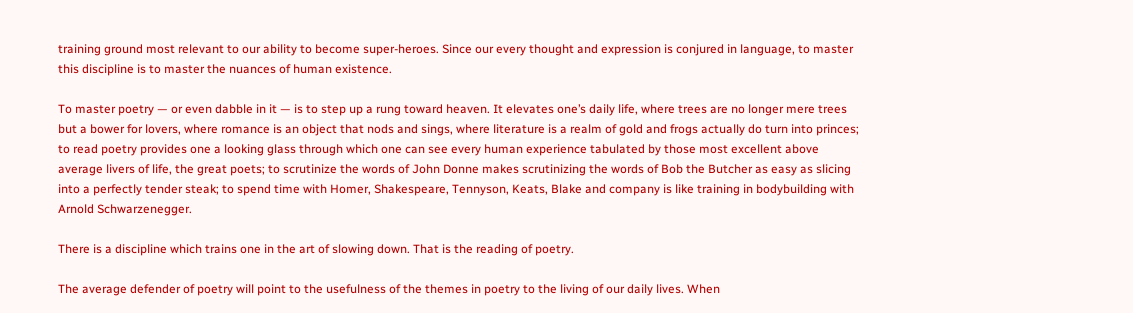training ground most relevant to our ability to become super-heroes. Since our every thought and expression is conjured in language, to master this discipline is to master the nuances of human existence.

To master poetry — or even dabble in it — is to step up a rung toward heaven. It elevates one’s daily life, where trees are no longer mere trees but a bower for lovers, where romance is an object that nods and sings, where literature is a realm of gold and frogs actually do turn into princes; to read poetry provides one a looking glass through which one can see every human experience tabulated by those most excellent above average livers of life, the great poets; to scrutinize the words of John Donne makes scrutinizing the words of Bob the Butcher as easy as slicing into a perfectly tender steak; to spend time with Homer, Shakespeare, Tennyson, Keats, Blake and company is like training in bodybuilding with Arnold Schwarzenegger.

There is a discipline which trains one in the art of slowing down. That is the reading of poetry.

The average defender of poetry will point to the usefulness of the themes in poetry to the living of our daily lives. When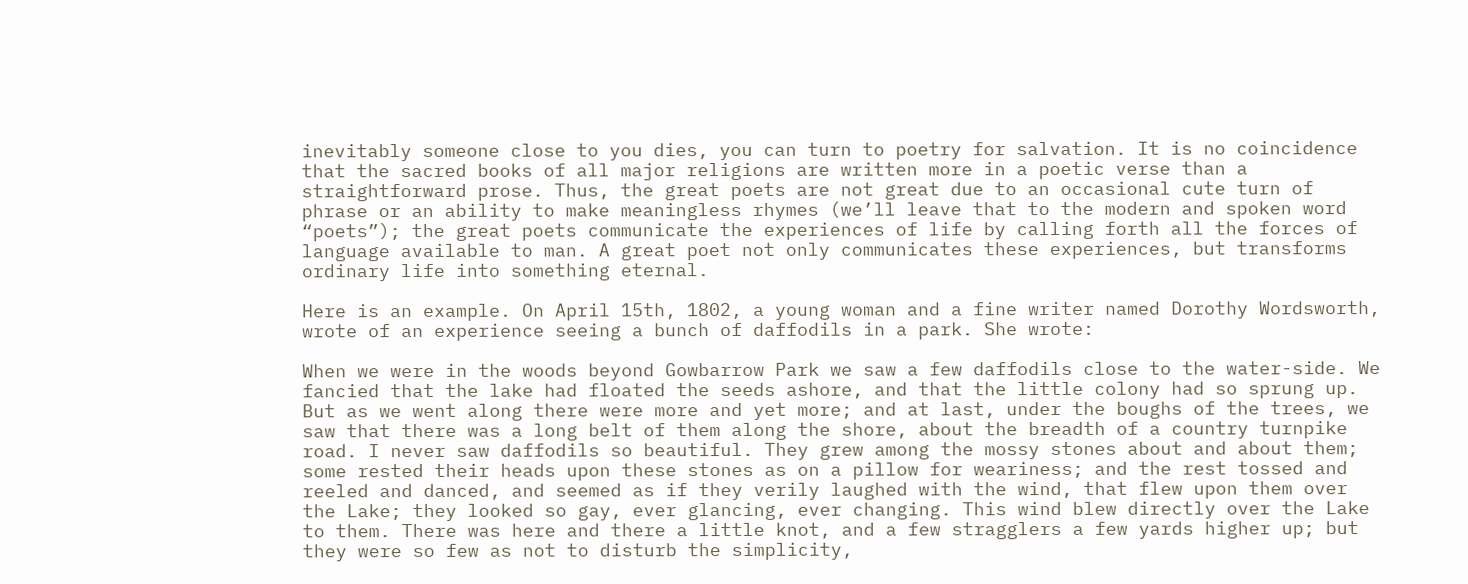inevitably someone close to you dies, you can turn to poetry for salvation. It is no coincidence that the sacred books of all major religions are written more in a poetic verse than a straightforward prose. Thus, the great poets are not great due to an occasional cute turn of phrase or an ability to make meaningless rhymes (we’ll leave that to the modern and spoken word “poets”); the great poets communicate the experiences of life by calling forth all the forces of language available to man. A great poet not only communicates these experiences, but transforms ordinary life into something eternal.

Here is an example. On April 15th, 1802, a young woman and a fine writer named Dorothy Wordsworth, wrote of an experience seeing a bunch of daffodils in a park. She wrote:

When we were in the woods beyond Gowbarrow Park we saw a few daffodils close to the water-side. We fancied that the lake had floated the seeds ashore, and that the little colony had so sprung up. But as we went along there were more and yet more; and at last, under the boughs of the trees, we saw that there was a long belt of them along the shore, about the breadth of a country turnpike road. I never saw daffodils so beautiful. They grew among the mossy stones about and about them; some rested their heads upon these stones as on a pillow for weariness; and the rest tossed and reeled and danced, and seemed as if they verily laughed with the wind, that flew upon them over the Lake; they looked so gay, ever glancing, ever changing. This wind blew directly over the Lake to them. There was here and there a little knot, and a few stragglers a few yards higher up; but they were so few as not to disturb the simplicity,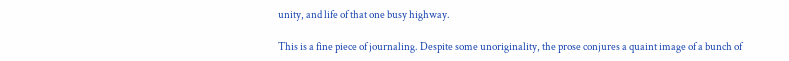unity, and life of that one busy highway.

This is a fine piece of journaling. Despite some unoriginality, the prose conjures a quaint image of a bunch of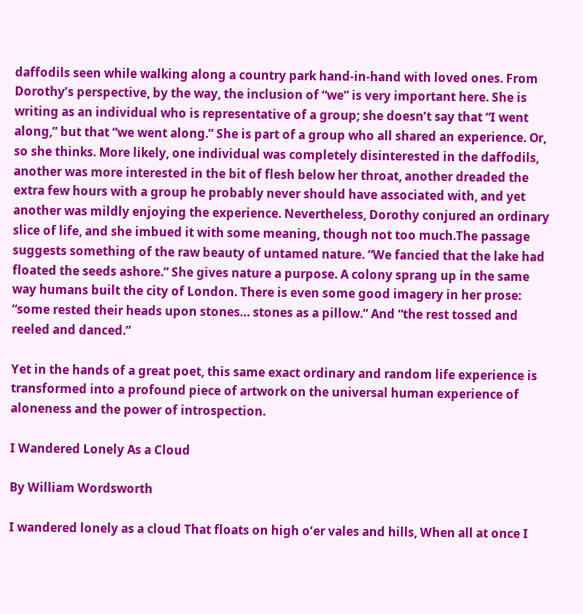daffodils seen while walking along a country park hand-in-hand with loved ones. From Dorothy’s perspective, by the way, the inclusion of “we” is very important here. She is writing as an individual who is representative of a group; she doesn’t say that “I went along,” but that “we went along.” She is part of a group who all shared an experience. Or, so she thinks. More likely, one individual was completely disinterested in the daffodils, another was more interested in the bit of flesh below her throat, another dreaded the extra few hours with a group he probably never should have associated with, and yet another was mildly enjoying the experience. Nevertheless, Dorothy conjured an ordinary slice of life, and she imbued it with some meaning, though not too much.The passage suggests something of the raw beauty of untamed nature. “We fancied that the lake had floated the seeds ashore.” She gives nature a purpose. A colony sprang up in the same way humans built the city of London. There is even some good imagery in her prose: “some rested their heads upon stones… stones as a pillow.” And “the rest tossed and reeled and danced.”

Yet in the hands of a great poet, this same exact ordinary and random life experience is transformed into a profound piece of artwork on the universal human experience of aloneness and the power of introspection.

I Wandered Lonely As a Cloud

By William Wordsworth

I wandered lonely as a cloud That floats on high o’er vales and hills, When all at once I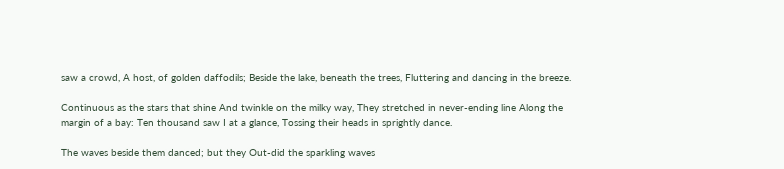saw a crowd, A host, of golden daffodils; Beside the lake, beneath the trees, Fluttering and dancing in the breeze.

Continuous as the stars that shine And twinkle on the milky way, They stretched in never-ending line Along the margin of a bay: Ten thousand saw I at a glance, Tossing their heads in sprightly dance.

The waves beside them danced; but they Out-did the sparkling waves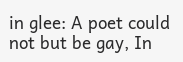in glee: A poet could not but be gay, In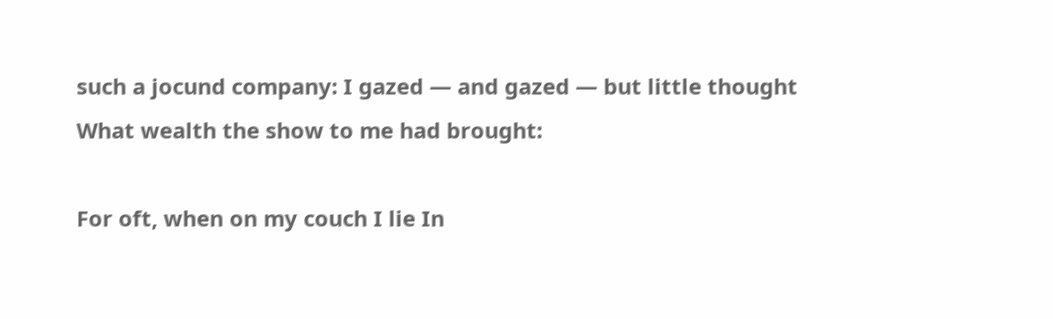such a jocund company: I gazed — and gazed — but little thought What wealth the show to me had brought:

For oft, when on my couch I lie In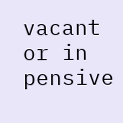vacant or in pensive